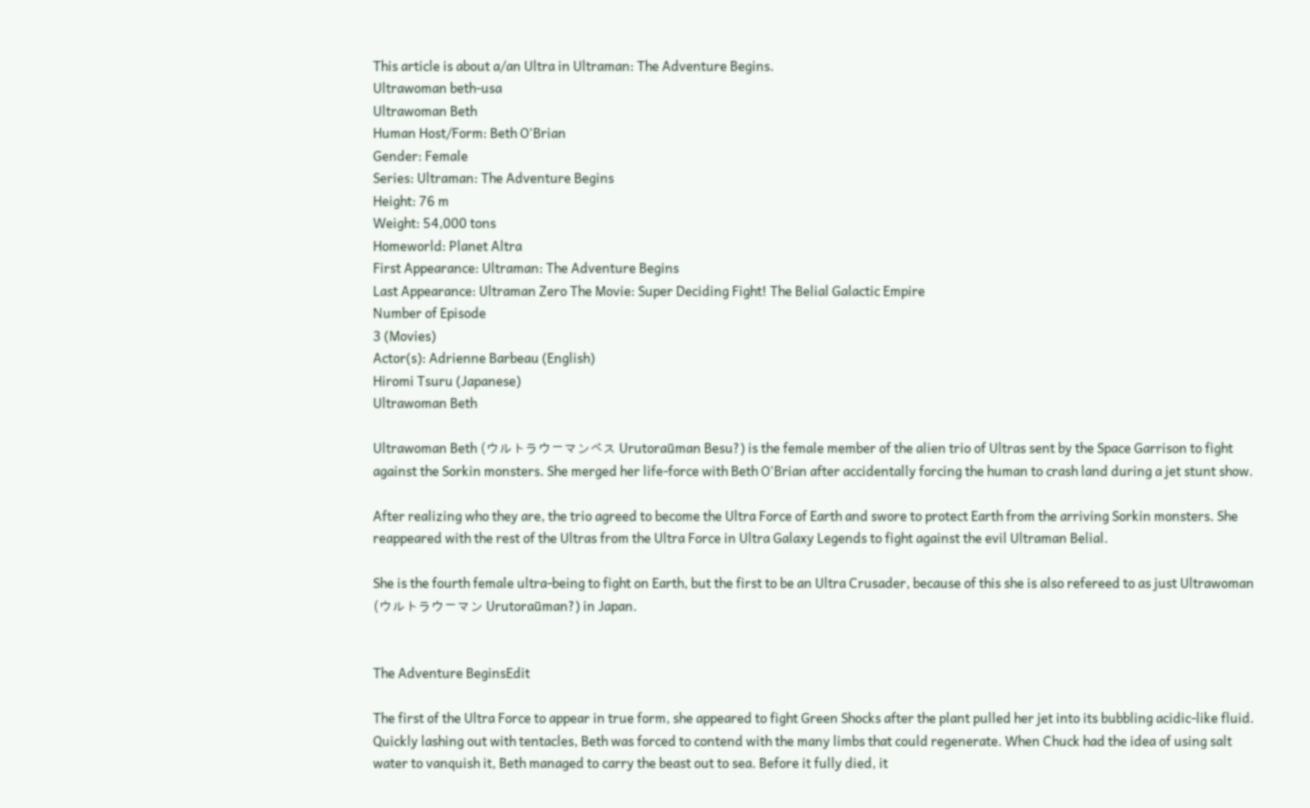This article is about a/an Ultra in Ultraman: The Adventure Begins.
Ultrawoman beth-usa
Ultrawoman Beth
Human Host/Form: Beth O'Brian
Gender: Female
Series: Ultraman: The Adventure Begins
Height: 76 m
Weight: 54,000 tons
Homeworld: Planet Altra
First Appearance: Ultraman: The Adventure Begins
Last Appearance: Ultraman Zero The Movie: Super Deciding Fight! The Belial Galactic Empire
Number of Episode
3 (Movies)
Actor(s): Adrienne Barbeau (English)
Hiromi Tsuru (Japanese)
Ultrawoman Beth

Ultrawoman Beth (ウルトラウーマンベス Urutoraūman Besu?) is the female member of the alien trio of Ultras sent by the Space Garrison to fight against the Sorkin monsters. She merged her life-force with Beth O'Brian after accidentally forcing the human to crash land during a jet stunt show.

After realizing who they are, the trio agreed to become the Ultra Force of Earth and swore to protect Earth from the arriving Sorkin monsters. She reappeared with the rest of the Ultras from the Ultra Force in Ultra Galaxy Legends to fight against the evil Ultraman Belial.

She is the fourth female ultra-being to fight on Earth, but the first to be an Ultra Crusader, because of this she is also refereed to as just Ultrawoman (ウルトラウーマン Urutoraūman?) in Japan.


The Adventure BeginsEdit

The first of the Ultra Force to appear in true form, she appeared to fight Green Shocks after the plant pulled her jet into its bubbling acidic-like fluid. Quickly lashing out with tentacles, Beth was forced to contend with the many limbs that could regenerate. When Chuck had the idea of using salt water to vanquish it, Beth managed to carry the beast out to sea. Before it fully died, it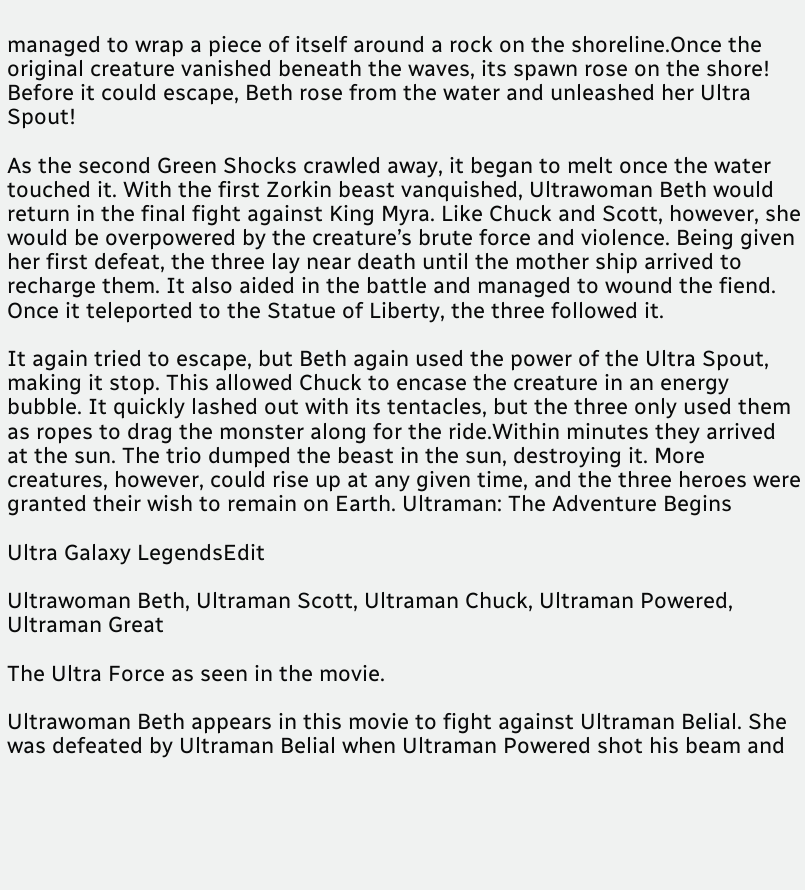managed to wrap a piece of itself around a rock on the shoreline.Once the original creature vanished beneath the waves, its spawn rose on the shore! Before it could escape, Beth rose from the water and unleashed her Ultra Spout!

As the second Green Shocks crawled away, it began to melt once the water touched it. With the first Zorkin beast vanquished, Ultrawoman Beth would return in the final fight against King Myra. Like Chuck and Scott, however, she would be overpowered by the creature’s brute force and violence. Being given her first defeat, the three lay near death until the mother ship arrived to recharge them. It also aided in the battle and managed to wound the fiend. Once it teleported to the Statue of Liberty, the three followed it.

It again tried to escape, but Beth again used the power of the Ultra Spout, making it stop. This allowed Chuck to encase the creature in an energy bubble. It quickly lashed out with its tentacles, but the three only used them as ropes to drag the monster along for the ride.Within minutes they arrived at the sun. The trio dumped the beast in the sun, destroying it. More creatures, however, could rise up at any given time, and the three heroes were granted their wish to remain on Earth. Ultraman: The Adventure Begins

Ultra Galaxy LegendsEdit

Ultrawoman Beth, Ultraman Scott, Ultraman Chuck, Ultraman Powered, Ultraman Great

The Ultra Force as seen in the movie.

Ultrawoman Beth appears in this movie to fight against Ultraman Belial. She was defeated by Ultraman Belial when Ultraman Powered shot his beam and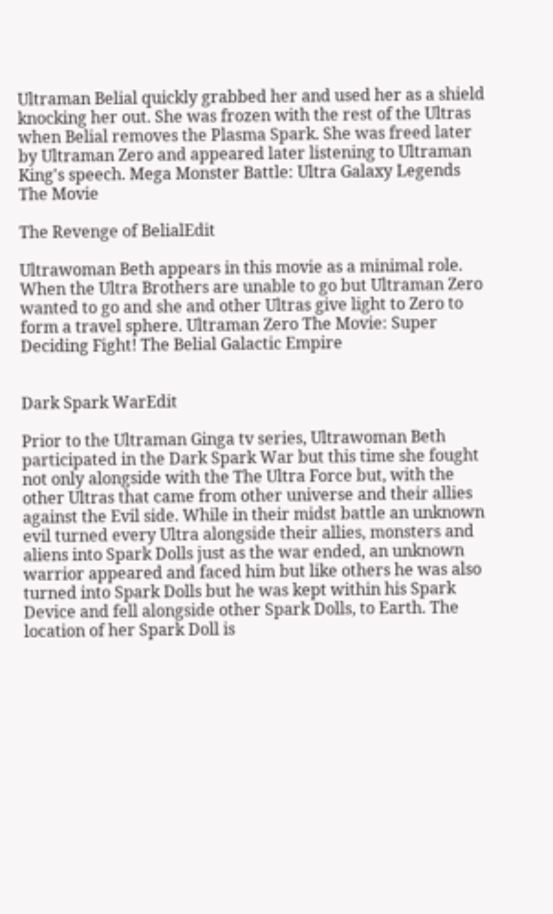Ultraman Belial quickly grabbed her and used her as a shield knocking her out. She was frozen with the rest of the Ultras when Belial removes the Plasma Spark. She was freed later by Ultraman Zero and appeared later listening to Ultraman King's speech. Mega Monster Battle: Ultra Galaxy Legends The Movie

The Revenge of BelialEdit

Ultrawoman Beth appears in this movie as a minimal role. When the Ultra Brothers are unable to go but Ultraman Zero wanted to go and she and other Ultras give light to Zero to form a travel sphere. Ultraman Zero The Movie: Super Deciding Fight! The Belial Galactic Empire


Dark Spark WarEdit

Prior to the Ultraman Ginga tv series, Ultrawoman Beth participated in the Dark Spark War but this time she fought not only alongside with the The Ultra Force but, with the other Ultras that came from other universe and their allies against the Evil side. While in their midst battle an unknown evil turned every Ultra alongside their allies, monsters and aliens into Spark Dolls just as the war ended, an unknown warrior appeared and faced him but like others he was also turned into Spark Dolls but he was kept within his Spark Device and fell alongside other Spark Dolls, to Earth. The location of her Spark Doll is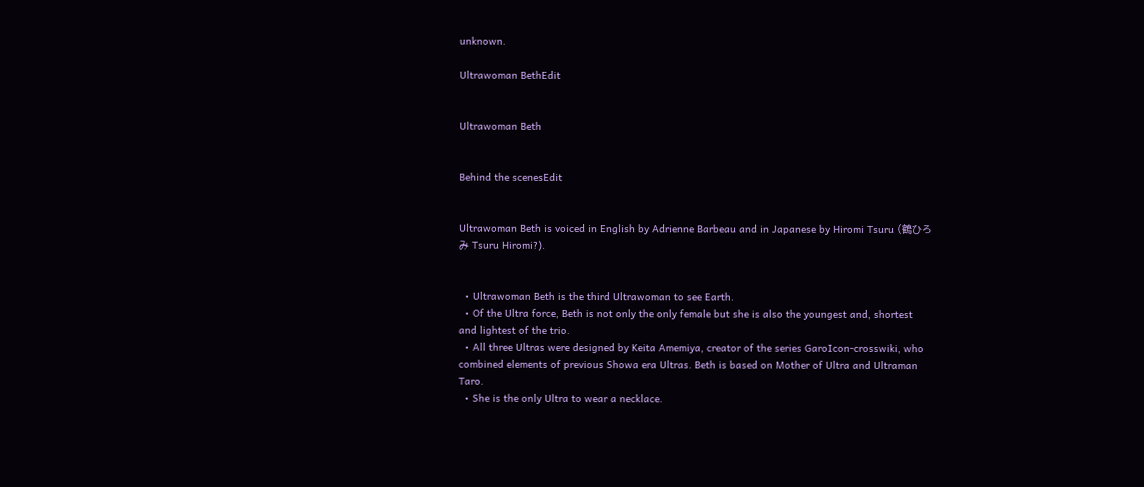unknown.

Ultrawoman BethEdit


Ultrawoman Beth


Behind the scenesEdit


Ultrawoman Beth is voiced in English by Adrienne Barbeau and in Japanese by Hiromi Tsuru (鶴ひろみ Tsuru Hiromi?).


  • Ultrawoman Beth is the third Ultrawoman to see Earth.
  • Of the Ultra force, Beth is not only the only female but she is also the youngest and, shortest and lightest of the trio.
  • All three Ultras were designed by Keita Amemiya, creator of the series GaroIcon-crosswiki, who combined elements of previous Showa era Ultras. Beth is based on Mother of Ultra and Ultraman Taro.
  • She is the only Ultra to wear a necklace.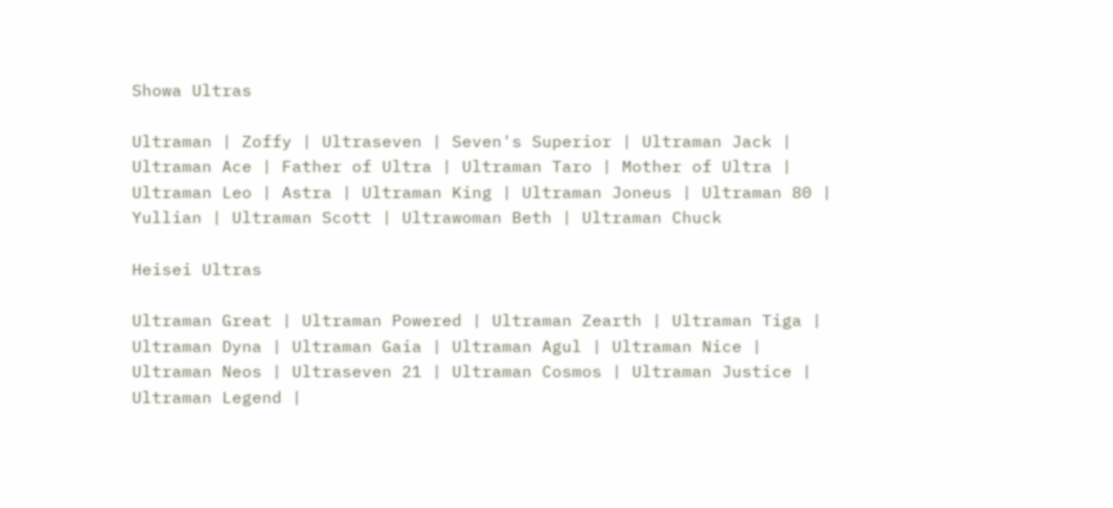Showa Ultras

Ultraman | Zoffy | Ultraseven | Seven's Superior | Ultraman Jack | Ultraman Ace | Father of Ultra | Ultraman Taro | Mother of Ultra | Ultraman Leo | Astra | Ultraman King | Ultraman Joneus | Ultraman 80 | Yullian | Ultraman Scott | Ultrawoman Beth | Ultraman Chuck

Heisei Ultras

Ultraman Great | Ultraman Powered | Ultraman Zearth | Ultraman Tiga | Ultraman Dyna | Ultraman Gaia | Ultraman Agul | Ultraman Nice | Ultraman Neos | Ultraseven 21 | Ultraman Cosmos | Ultraman Justice | Ultraman Legend |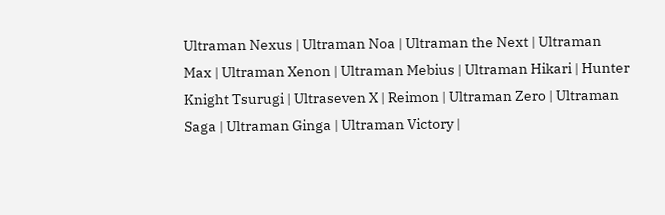Ultraman Nexus | Ultraman Noa | Ultraman the Next | Ultraman Max | Ultraman Xenon | Ultraman Mebius | Ultraman Hikari | Hunter Knight Tsurugi | Ultraseven X | Reimon | Ultraman Zero | Ultraman Saga | Ultraman Ginga | Ultraman Victory |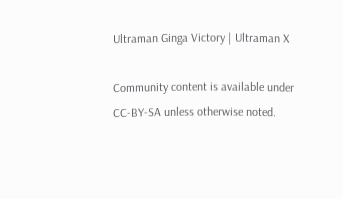Ultraman Ginga Victory | Ultraman X

Community content is available under CC-BY-SA unless otherwise noted.